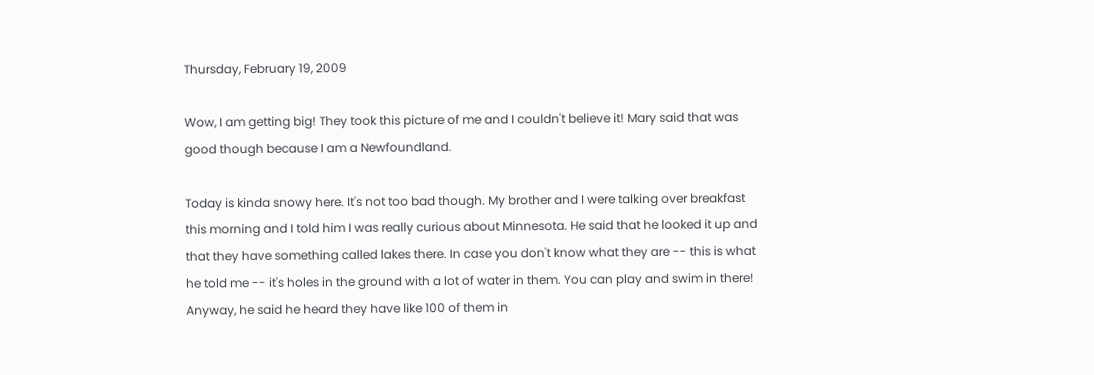Thursday, February 19, 2009

Wow, I am getting big! They took this picture of me and I couldn't believe it! Mary said that was good though because I am a Newfoundland.

Today is kinda snowy here. It's not too bad though. My brother and I were talking over breakfast this morning and I told him I was really curious about Minnesota. He said that he looked it up and that they have something called lakes there. In case you don't know what they are -- this is what he told me -- it's holes in the ground with a lot of water in them. You can play and swim in there! Anyway, he said he heard they have like 100 of them in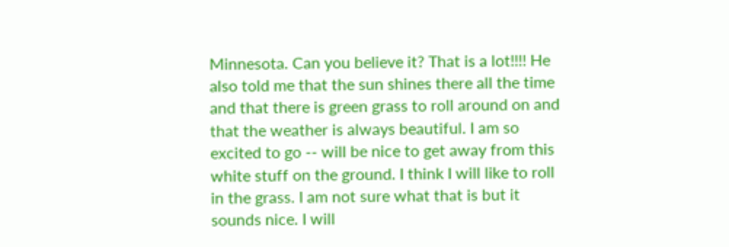Minnesota. Can you believe it? That is a lot!!!! He also told me that the sun shines there all the time and that there is green grass to roll around on and that the weather is always beautiful. I am so excited to go -- will be nice to get away from this white stuff on the ground. I think I will like to roll in the grass. I am not sure what that is but it sounds nice. I will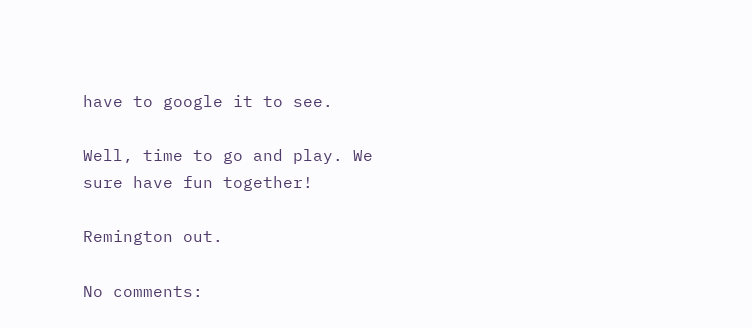have to google it to see.

Well, time to go and play. We sure have fun together!

Remington out.

No comments: